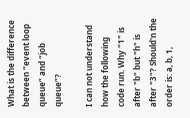What is the difference between “event loop queue” and “job queue”?

I can not understand how the following code run. Why "1" is after "b" but "h" is after "3"? Should'n the order is: a, b, 1,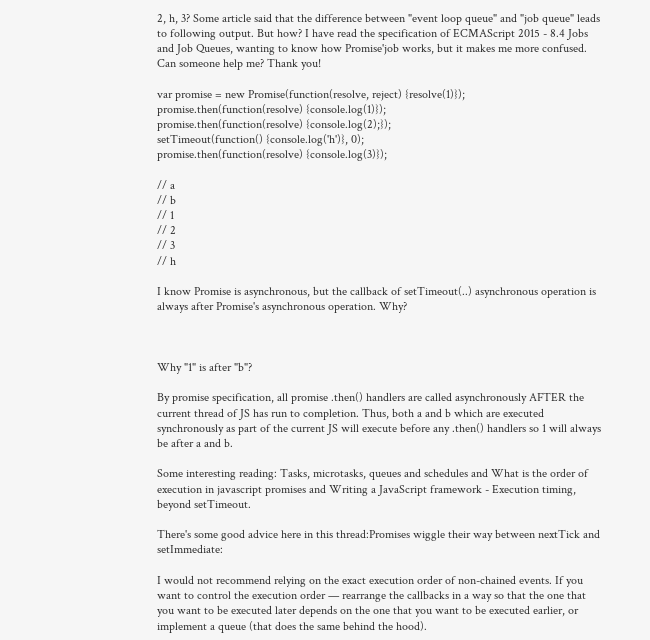2, h, 3? Some article said that the difference between "event loop queue" and "job queue" leads to following output. But how? I have read the specification of ECMAScript 2015 - 8.4 Jobs and Job Queues, wanting to know how Promise'job works, but it makes me more confused. Can someone help me? Thank you!

var promise = new Promise(function(resolve, reject) {resolve(1)});
promise.then(function(resolve) {console.log(1)});
promise.then(function(resolve) {console.log(2);});
setTimeout(function() {console.log('h')}, 0);
promise.then(function(resolve) {console.log(3)});

// a
// b
// 1
// 2
// 3
// h

I know Promise is asynchronous, but the callback of setTimeout(..) asynchronous operation is always after Promise's asynchronous operation. Why?



Why "1" is after "b"?

By promise specification, all promise .then() handlers are called asynchronously AFTER the current thread of JS has run to completion. Thus, both a and b which are executed synchronously as part of the current JS will execute before any .then() handlers so 1 will always be after a and b.

Some interesting reading: Tasks, microtasks, queues and schedules and What is the order of execution in javascript promises and Writing a JavaScript framework - Execution timing, beyond setTimeout.

There's some good advice here in this thread:Promises wiggle their way between nextTick and setImmediate:

I would not recommend relying on the exact execution order of non-chained events. If you want to control the execution order — rearrange the callbacks in a way so that the one that you want to be executed later depends on the one that you want to be executed earlier, or implement a queue (that does the same behind the hood).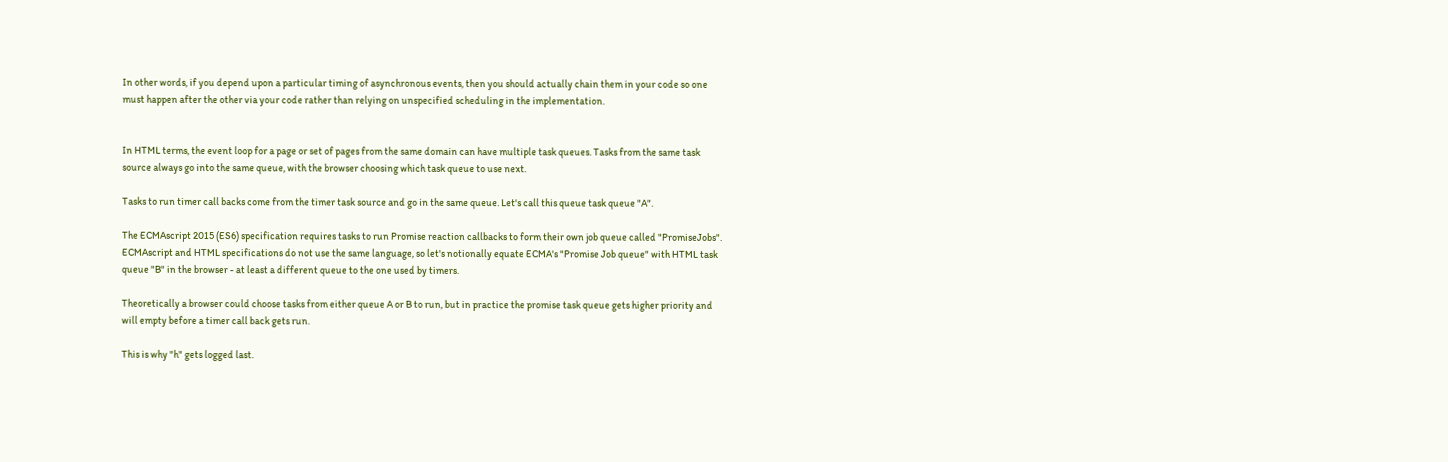In other words, if you depend upon a particular timing of asynchronous events, then you should actually chain them in your code so one must happen after the other via your code rather than relying on unspecified scheduling in the implementation.


In HTML terms, the event loop for a page or set of pages from the same domain can have multiple task queues. Tasks from the same task source always go into the same queue, with the browser choosing which task queue to use next.

Tasks to run timer call backs come from the timer task source and go in the same queue. Let's call this queue task queue "A".

The ECMAscript 2015 (ES6) specification requires tasks to run Promise reaction callbacks to form their own job queue called "PromiseJobs". ECMAscript and HTML specifications do not use the same language, so let's notionally equate ECMA's "Promise Job queue" with HTML task queue "B" in the browser - at least a different queue to the one used by timers.

Theoretically a browser could choose tasks from either queue A or B to run, but in practice the promise task queue gets higher priority and will empty before a timer call back gets run.

This is why "h" gets logged last.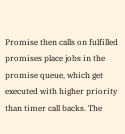Promise then calls on fulfilled promises place jobs in the promise queue, which get executed with higher priority than timer call backs. The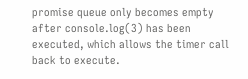promise queue only becomes empty after console.log(3) has been executed, which allows the timer call back to execute.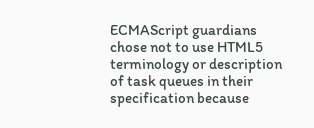ECMAScript guardians chose not to use HTML5 terminology or description of task queues in their specification because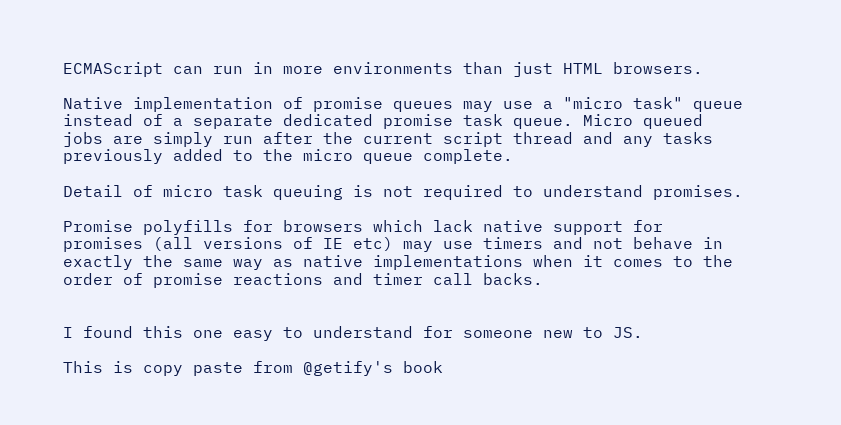ECMAScript can run in more environments than just HTML browsers.

Native implementation of promise queues may use a "micro task" queue instead of a separate dedicated promise task queue. Micro queued jobs are simply run after the current script thread and any tasks previously added to the micro queue complete.

Detail of micro task queuing is not required to understand promises.

Promise polyfills for browsers which lack native support for promises (all versions of IE etc) may use timers and not behave in exactly the same way as native implementations when it comes to the order of promise reactions and timer call backs.


I found this one easy to understand for someone new to JS.

This is copy paste from @getify's book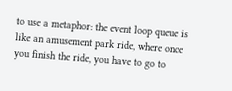to use a metaphor: the event loop queue is like an amusement park ride, where once you finish the ride, you have to go to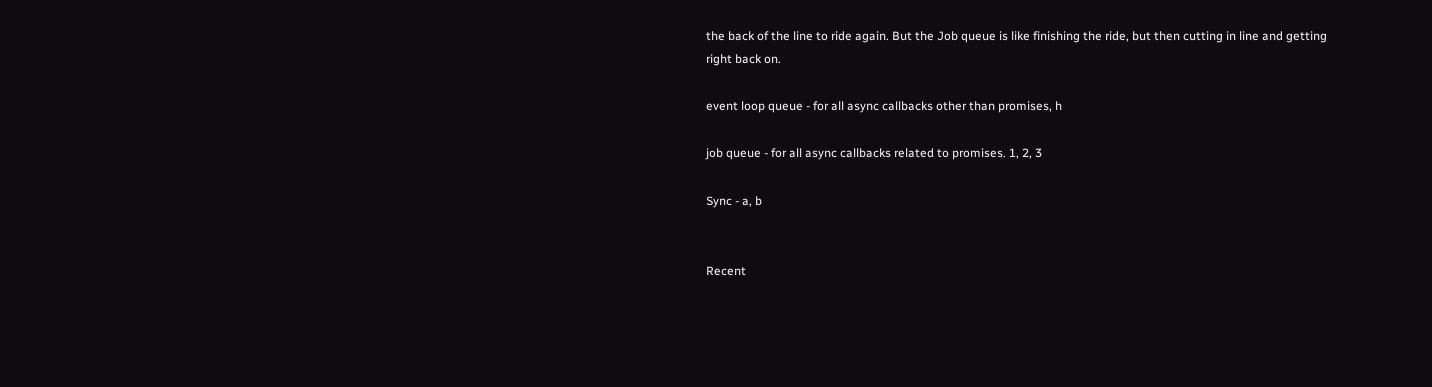the back of the line to ride again. But the Job queue is like finishing the ride, but then cutting in line and getting right back on.

event loop queue - for all async callbacks other than promises, h

job queue - for all async callbacks related to promises. 1, 2, 3

Sync - a, b


Recent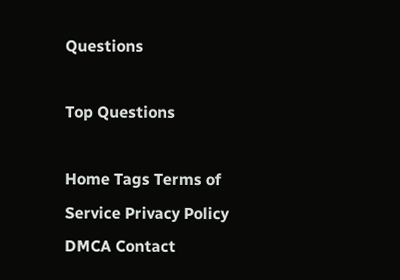Questions

Top Questions

Home Tags Terms of Service Privacy Policy DMCA Contact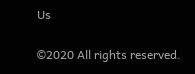Us

©2020 All rights reserved.